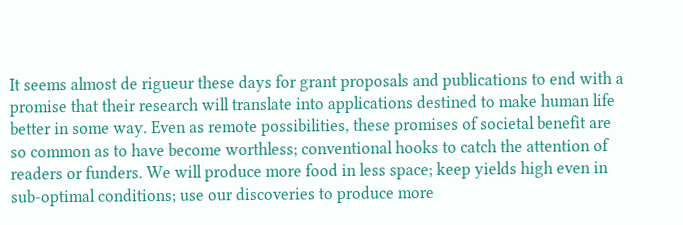It seems almost de rigueur these days for grant proposals and publications to end with a promise that their research will translate into applications destined to make human life better in some way. Even as remote possibilities, these promises of societal benefit are so common as to have become worthless; conventional hooks to catch the attention of readers or funders. We will produce more food in less space; keep yields high even in sub-optimal conditions; use our discoveries to produce more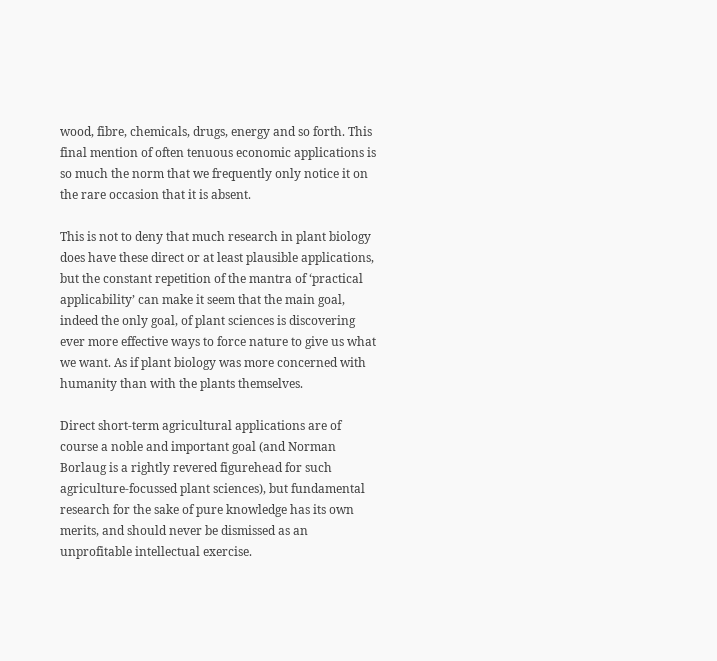wood, fibre, chemicals, drugs, energy and so forth. This final mention of often tenuous economic applications is so much the norm that we frequently only notice it on the rare occasion that it is absent.

This is not to deny that much research in plant biology does have these direct or at least plausible applications, but the constant repetition of the mantra of ‘practical applicability’ can make it seem that the main goal, indeed the only goal, of plant sciences is discovering ever more effective ways to force nature to give us what we want. As if plant biology was more concerned with humanity than with the plants themselves.

Direct short-term agricultural applications are of course a noble and important goal (and Norman Borlaug is a rightly revered figurehead for such agriculture-focussed plant sciences), but fundamental research for the sake of pure knowledge has its own merits, and should never be dismissed as an unprofitable intellectual exercise.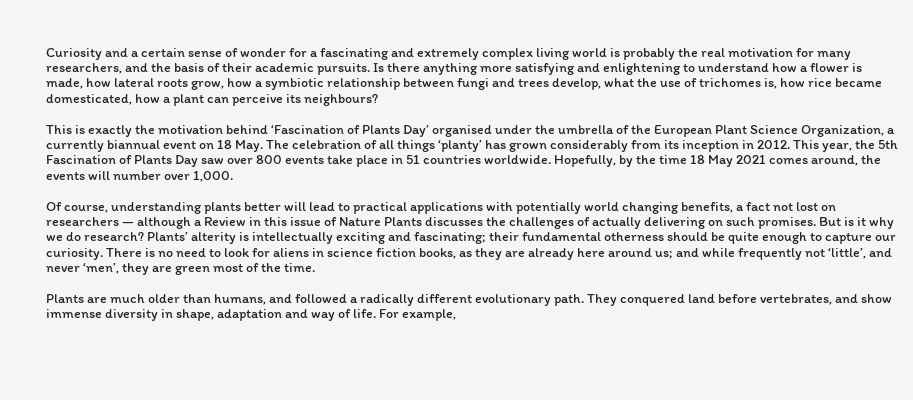Curiosity and a certain sense of wonder for a fascinating and extremely complex living world is probably the real motivation for many researchers, and the basis of their academic pursuits. Is there anything more satisfying and enlightening to understand how a flower is made, how lateral roots grow, how a symbiotic relationship between fungi and trees develop, what the use of trichomes is, how rice became domesticated, how a plant can perceive its neighbours?

This is exactly the motivation behind ‘Fascination of Plants Day’ organised under the umbrella of the European Plant Science Organization, a currently biannual event on 18 May. The celebration of all things ‘planty’ has grown considerably from its inception in 2012. This year, the 5th Fascination of Plants Day saw over 800 events take place in 51 countries worldwide. Hopefully, by the time 18 May 2021 comes around, the events will number over 1,000.

Of course, understanding plants better will lead to practical applications with potentially world changing benefits, a fact not lost on researchers — although a Review in this issue of Nature Plants discusses the challenges of actually delivering on such promises. But is it why we do research? Plants’ alterity is intellectually exciting and fascinating; their fundamental otherness should be quite enough to capture our curiosity. There is no need to look for aliens in science fiction books, as they are already here around us; and while frequently not ‘little’, and never ‘men’, they are green most of the time.

Plants are much older than humans, and followed a radically different evolutionary path. They conquered land before vertebrates, and show immense diversity in shape, adaptation and way of life. For example,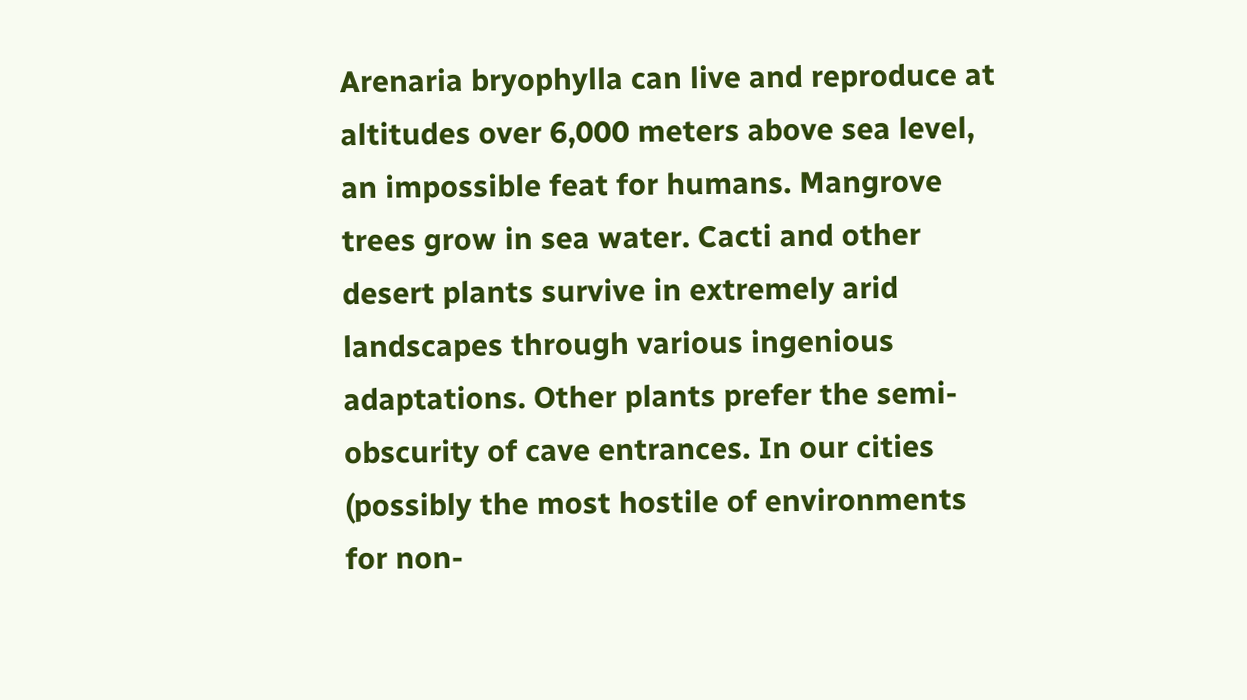Arenaria bryophylla can live and reproduce at altitudes over 6,000 meters above sea level, an impossible feat for humans. Mangrove trees grow in sea water. Cacti and other desert plants survive in extremely arid landscapes through various ingenious adaptations. Other plants prefer the semi-obscurity of cave entrances. In our cities (possibly the most hostile of environments for non-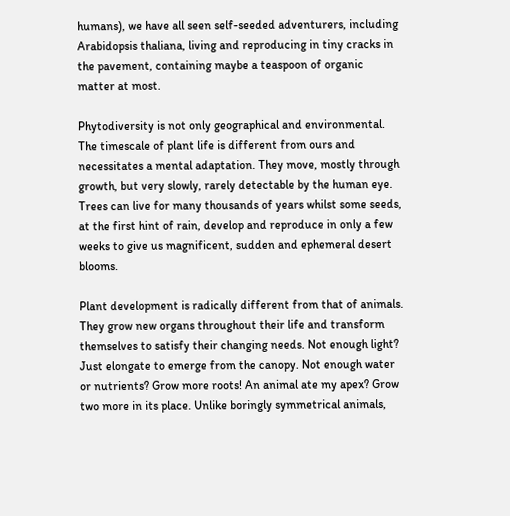humans), we have all seen self-seeded adventurers, including Arabidopsis thaliana, living and reproducing in tiny cracks in the pavement, containing maybe a teaspoon of organic matter at most.

Phytodiversity is not only geographical and environmental. The timescale of plant life is different from ours and necessitates a mental adaptation. They move, mostly through growth, but very slowly, rarely detectable by the human eye. Trees can live for many thousands of years whilst some seeds, at the first hint of rain, develop and reproduce in only a few weeks to give us magnificent, sudden and ephemeral desert blooms.

Plant development is radically different from that of animals. They grow new organs throughout their life and transform themselves to satisfy their changing needs. Not enough light? Just elongate to emerge from the canopy. Not enough water or nutrients? Grow more roots! An animal ate my apex? Grow two more in its place. Unlike boringly symmetrical animals,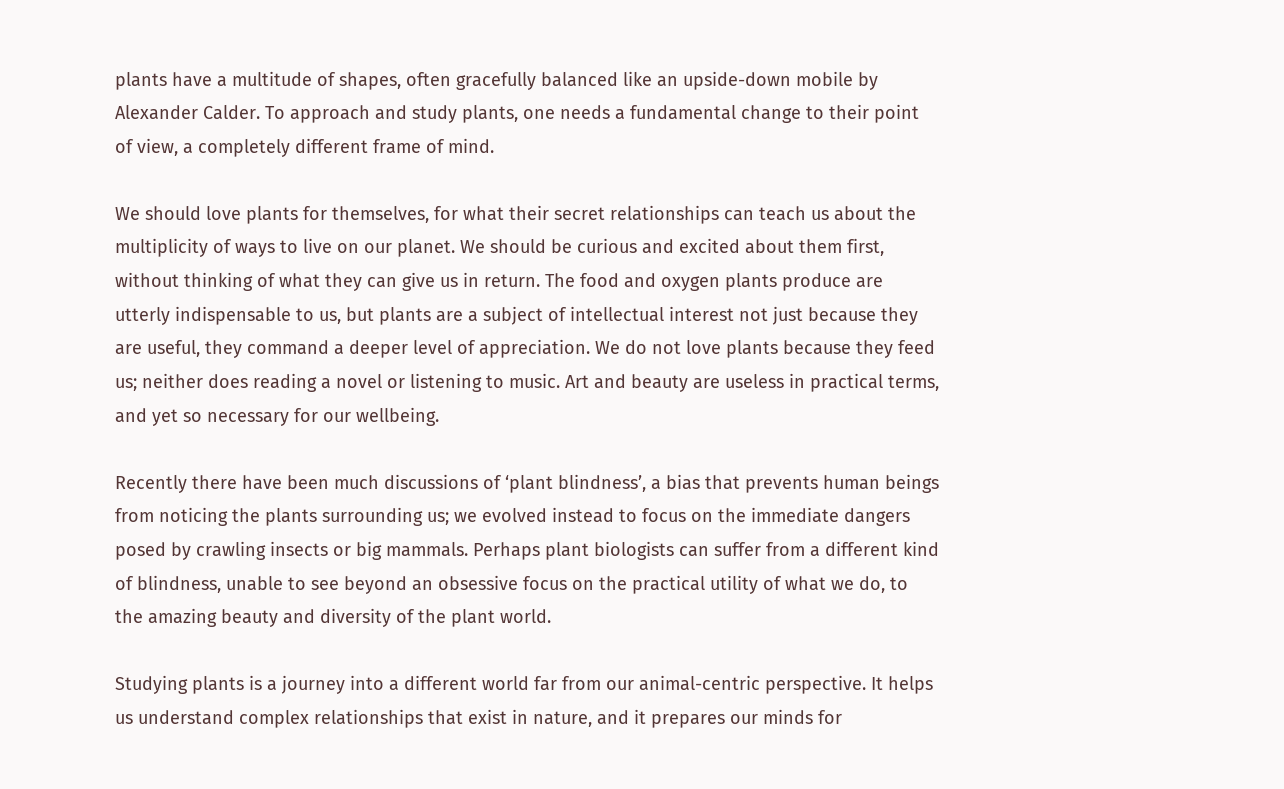plants have a multitude of shapes, often gracefully balanced like an upside-down mobile by Alexander Calder. To approach and study plants, one needs a fundamental change to their point of view, a completely different frame of mind.

We should love plants for themselves, for what their secret relationships can teach us about the multiplicity of ways to live on our planet. We should be curious and excited about them first, without thinking of what they can give us in return. The food and oxygen plants produce are utterly indispensable to us, but plants are a subject of intellectual interest not just because they are useful, they command a deeper level of appreciation. We do not love plants because they feed us; neither does reading a novel or listening to music. Art and beauty are useless in practical terms, and yet so necessary for our wellbeing.

Recently there have been much discussions of ‘plant blindness’, a bias that prevents human beings from noticing the plants surrounding us; we evolved instead to focus on the immediate dangers posed by crawling insects or big mammals. Perhaps plant biologists can suffer from a different kind of blindness, unable to see beyond an obsessive focus on the practical utility of what we do, to the amazing beauty and diversity of the plant world.

Studying plants is a journey into a different world far from our animal-centric perspective. It helps us understand complex relationships that exist in nature, and it prepares our minds for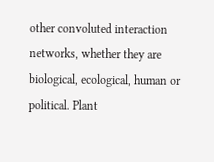other convoluted interaction networks, whether they are biological, ecological, human or political. Plant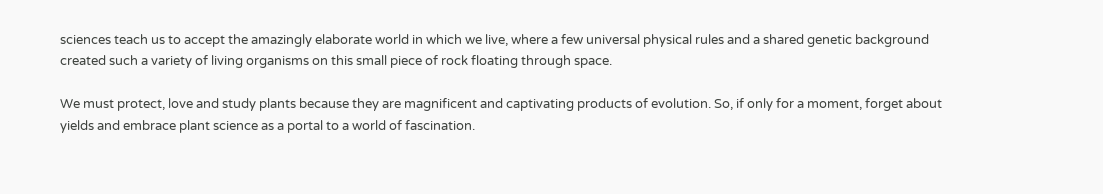sciences teach us to accept the amazingly elaborate world in which we live, where a few universal physical rules and a shared genetic background created such a variety of living organisms on this small piece of rock floating through space.

We must protect, love and study plants because they are magnificent and captivating products of evolution. So, if only for a moment, forget about yields and embrace plant science as a portal to a world of fascination.